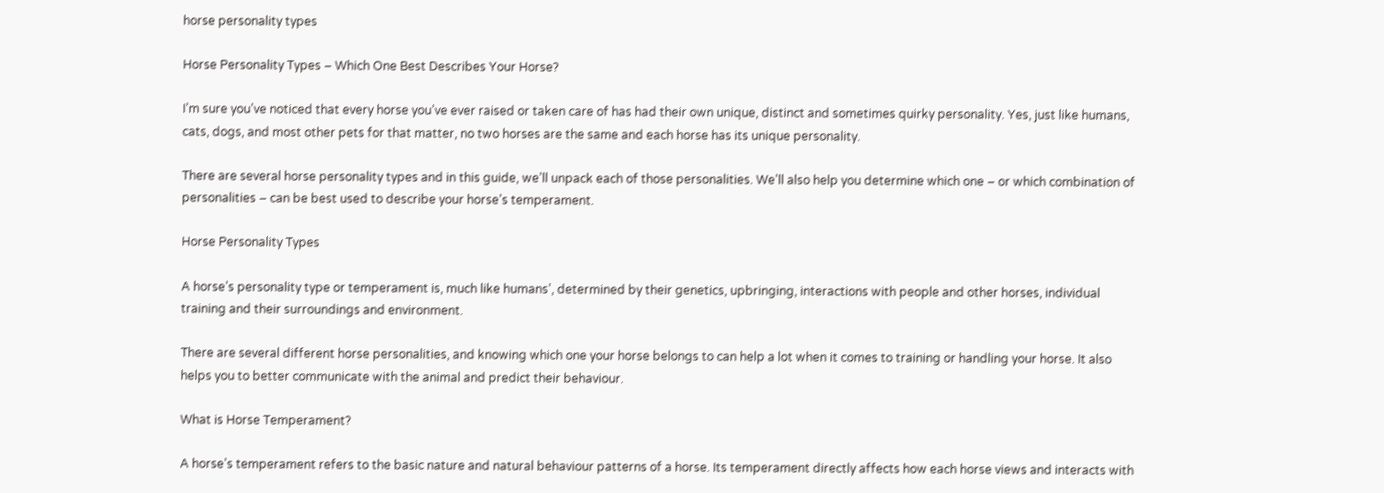horse personality types

Horse Personality Types – Which One Best Describes Your Horse?

I’m sure you’ve noticed that every horse you’ve ever raised or taken care of has had their own unique, distinct and sometimes quirky personality. Yes, just like humans, cats, dogs, and most other pets for that matter, no two horses are the same and each horse has its unique personality.

There are several horse personality types and in this guide, we’ll unpack each of those personalities. We’ll also help you determine which one – or which combination of personalities – can be best used to describe your horse’s temperament.

Horse Personality Types

A horse’s personality type or temperament is, much like humans’, determined by their genetics, upbringing, interactions with people and other horses, individual training and their surroundings and environment.

There are several different horse personalities, and knowing which one your horse belongs to can help a lot when it comes to training or handling your horse. It also helps you to better communicate with the animal and predict their behaviour.

What is Horse Temperament?

A horse’s temperament refers to the basic nature and natural behaviour patterns of a horse. Its temperament directly affects how each horse views and interacts with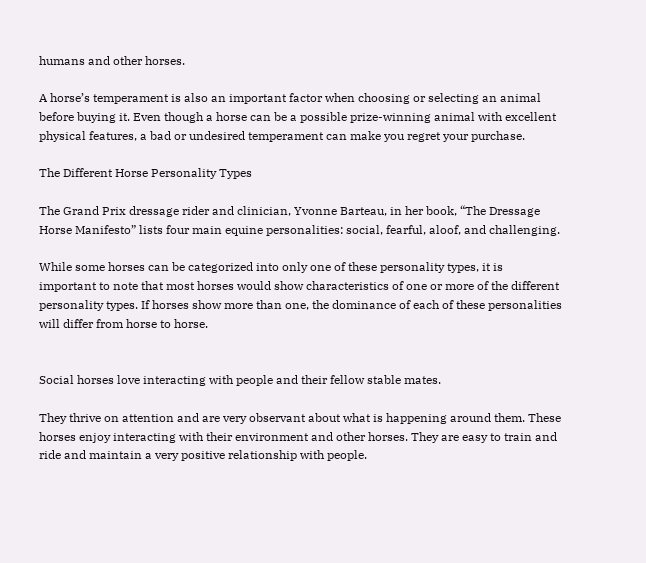humans and other horses.

A horse’s temperament is also an important factor when choosing or selecting an animal before buying it. Even though a horse can be a possible prize-winning animal with excellent physical features, a bad or undesired temperament can make you regret your purchase.

The Different Horse Personality Types

The Grand Prix dressage rider and clinician, Yvonne Barteau, in her book, “The Dressage Horse Manifesto” lists four main equine personalities: social, fearful, aloof, and challenging.

While some horses can be categorized into only one of these personality types, it is important to note that most horses would show characteristics of one or more of the different personality types. If horses show more than one, the dominance of each of these personalities will differ from horse to horse.


Social horses love interacting with people and their fellow stable mates.

They thrive on attention and are very observant about what is happening around them. These horses enjoy interacting with their environment and other horses. They are easy to train and ride and maintain a very positive relationship with people.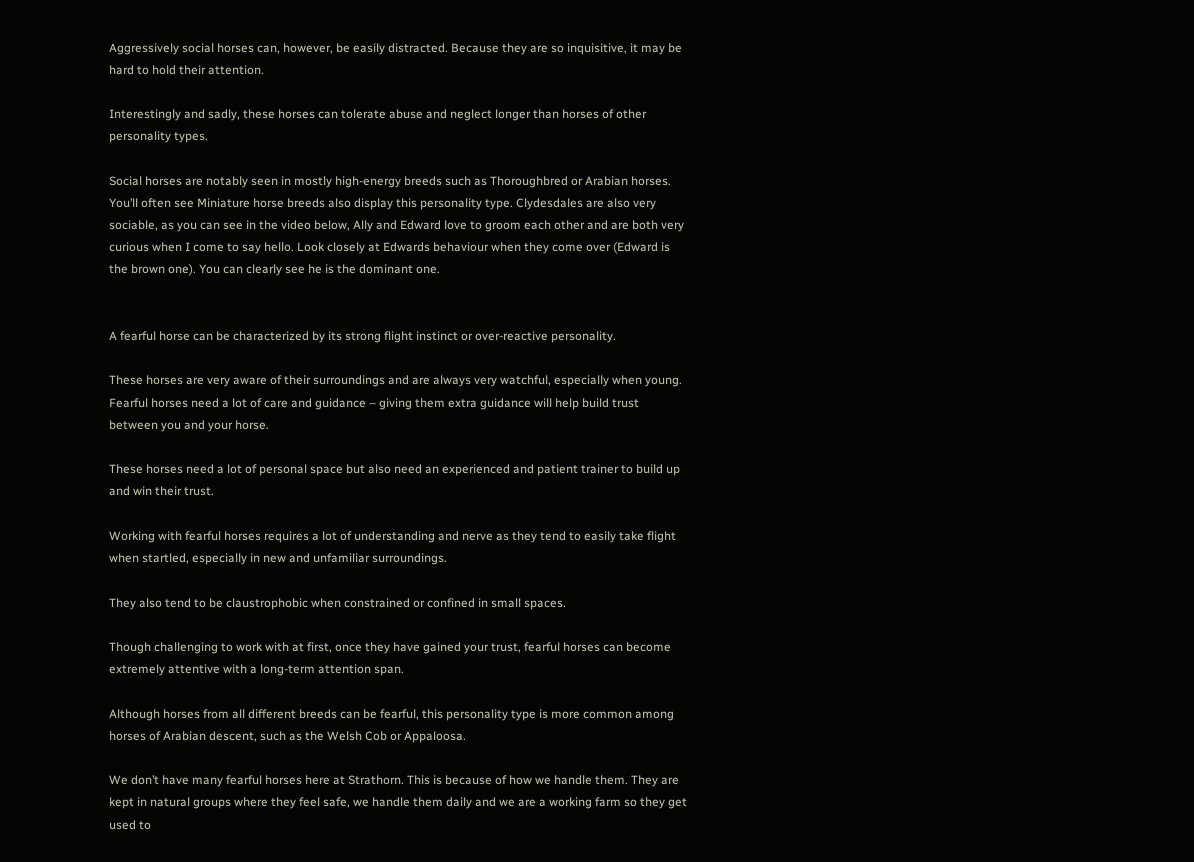Aggressively social horses can, however, be easily distracted. Because they are so inquisitive, it may be hard to hold their attention.

Interestingly and sadly, these horses can tolerate abuse and neglect longer than horses of other personality types.

Social horses are notably seen in mostly high-energy breeds such as Thoroughbred or Arabian horses. You’ll often see Miniature horse breeds also display this personality type. Clydesdales are also very sociable, as you can see in the video below, Ally and Edward love to groom each other and are both very curious when I come to say hello. Look closely at Edwards behaviour when they come over (Edward is the brown one). You can clearly see he is the dominant one.


A fearful horse can be characterized by its strong flight instinct or over-reactive personality.

These horses are very aware of their surroundings and are always very watchful, especially when young. Fearful horses need a lot of care and guidance – giving them extra guidance will help build trust between you and your horse.

These horses need a lot of personal space but also need an experienced and patient trainer to build up and win their trust.

Working with fearful horses requires a lot of understanding and nerve as they tend to easily take flight when startled, especially in new and unfamiliar surroundings.

They also tend to be claustrophobic when constrained or confined in small spaces.

Though challenging to work with at first, once they have gained your trust, fearful horses can become extremely attentive with a long-term attention span.

Although horses from all different breeds can be fearful, this personality type is more common among horses of Arabian descent, such as the Welsh Cob or Appaloosa.

We don’t have many fearful horses here at Strathorn. This is because of how we handle them. They are kept in natural groups where they feel safe, we handle them daily and we are a working farm so they get used to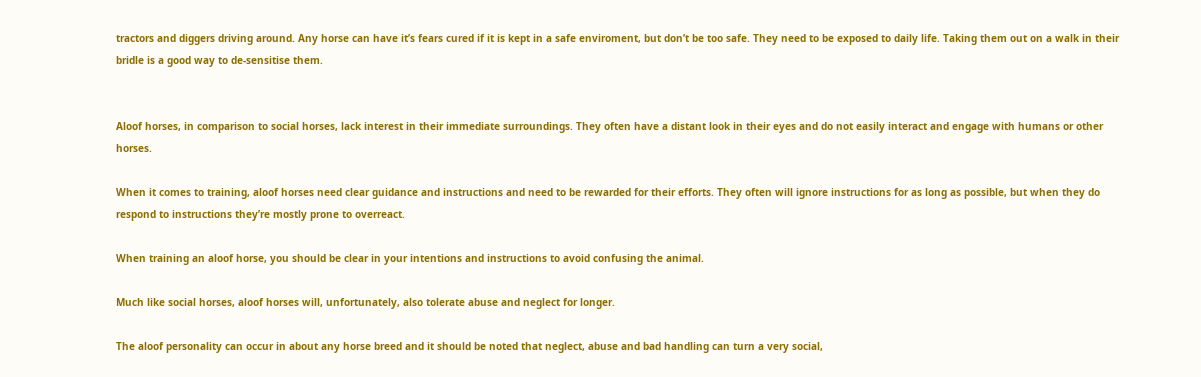tractors and diggers driving around. Any horse can have it’s fears cured if it is kept in a safe enviroment, but don’t be too safe. They need to be exposed to daily life. Taking them out on a walk in their bridle is a good way to de-sensitise them.


Aloof horses, in comparison to social horses, lack interest in their immediate surroundings. They often have a distant look in their eyes and do not easily interact and engage with humans or other horses.

When it comes to training, aloof horses need clear guidance and instructions and need to be rewarded for their efforts. They often will ignore instructions for as long as possible, but when they do respond to instructions they’re mostly prone to overreact.

When training an aloof horse, you should be clear in your intentions and instructions to avoid confusing the animal.

Much like social horses, aloof horses will, unfortunately, also tolerate abuse and neglect for longer.

The aloof personality can occur in about any horse breed and it should be noted that neglect, abuse and bad handling can turn a very social,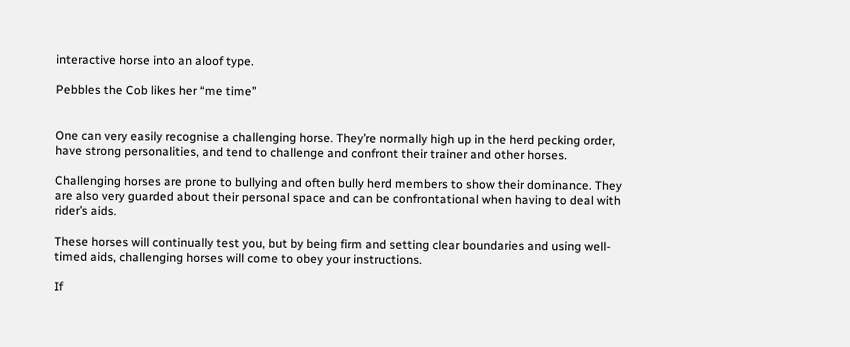interactive horse into an aloof type.

Pebbles the Cob likes her “me time”


One can very easily recognise a challenging horse. They’re normally high up in the herd pecking order, have strong personalities, and tend to challenge and confront their trainer and other horses.

Challenging horses are prone to bullying and often bully herd members to show their dominance. They are also very guarded about their personal space and can be confrontational when having to deal with rider’s aids.

These horses will continually test you, but by being firm and setting clear boundaries and using well-timed aids, challenging horses will come to obey your instructions.

If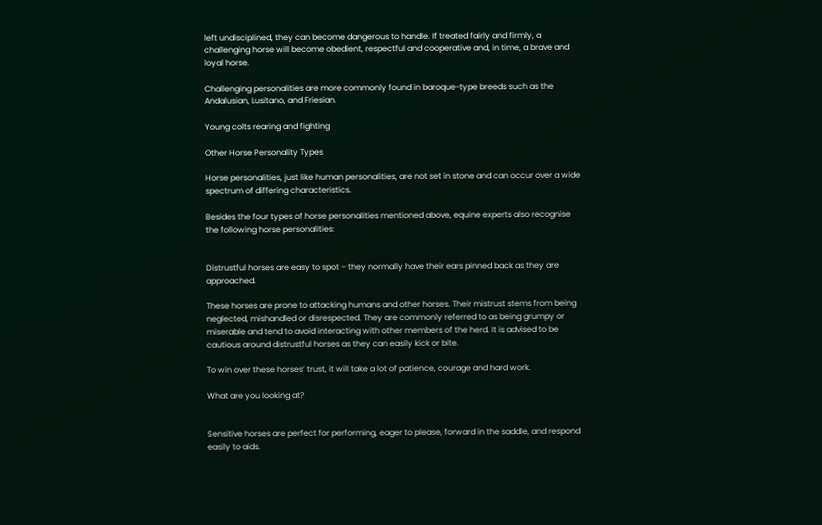left undisciplined, they can become dangerous to handle. If treated fairly and firmly, a challenging horse will become obedient, respectful and cooperative and, in time, a brave and loyal horse.

Challenging personalities are more commonly found in baroque-type breeds such as the Andalusian, Lusitano, and Friesian.

Young colts rearing and fighting

Other Horse Personality Types

Horse personalities, just like human personalities, are not set in stone and can occur over a wide spectrum of differing characteristics.

Besides the four types of horse personalities mentioned above, equine experts also recognise the following horse personalities:


Distrustful horses are easy to spot – they normally have their ears pinned back as they are approached.

These horses are prone to attacking humans and other horses. Their mistrust stems from being neglected, mishandled or disrespected. They are commonly referred to as being grumpy or miserable and tend to avoid interacting with other members of the herd. It is advised to be cautious around distrustful horses as they can easily kick or bite.

To win over these horses’ trust, it will take a lot of patience, courage and hard work.

What are you looking at?


Sensitive horses are perfect for performing, eager to please, forward in the saddle, and respond easily to aids.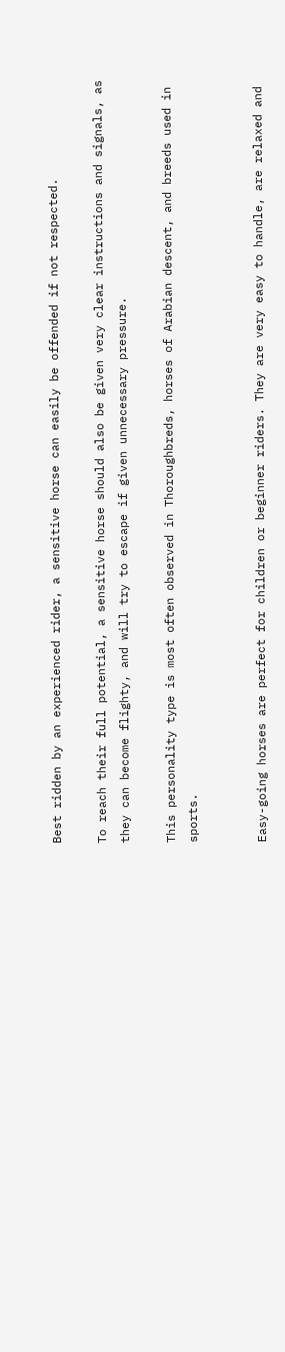Best ridden by an experienced rider, a sensitive horse can easily be offended if not respected.

To reach their full potential, a sensitive horse should also be given very clear instructions and signals, as they can become flighty, and will try to escape if given unnecessary pressure.

This personality type is most often observed in Thoroughbreds, horses of Arabian descent, and breeds used in sports.


Easy-going horses are perfect for children or beginner riders. They are very easy to handle, are relaxed and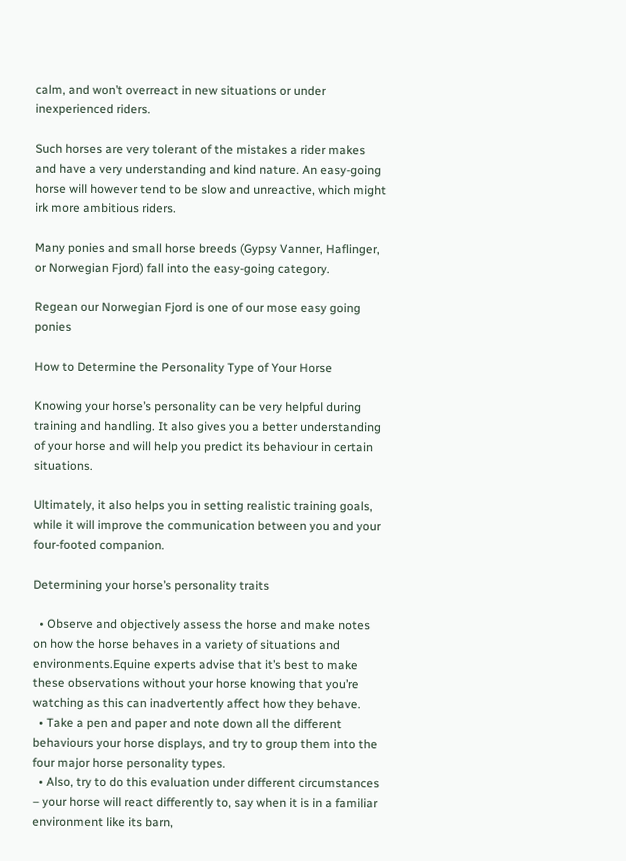calm, and won’t overreact in new situations or under inexperienced riders.

Such horses are very tolerant of the mistakes a rider makes and have a very understanding and kind nature. An easy-going horse will however tend to be slow and unreactive, which might irk more ambitious riders.

Many ponies and small horse breeds (Gypsy Vanner, Haflinger, or Norwegian Fjord) fall into the easy-going category.

Regean our Norwegian Fjord is one of our mose easy going ponies

How to Determine the Personality Type of Your Horse

Knowing your horse’s personality can be very helpful during training and handling. It also gives you a better understanding of your horse and will help you predict its behaviour in certain situations.

Ultimately, it also helps you in setting realistic training goals, while it will improve the communication between you and your four-footed companion.

Determining your horse’s personality traits

  • Observe and objectively assess the horse and make notes on how the horse behaves in a variety of situations and environments.Equine experts advise that it’s best to make these observations without your horse knowing that you’re watching as this can inadvertently affect how they behave.
  • Take a pen and paper and note down all the different behaviours your horse displays, and try to group them into the four major horse personality types.
  • Also, try to do this evaluation under different circumstances – your horse will react differently to, say when it is in a familiar environment like its barn,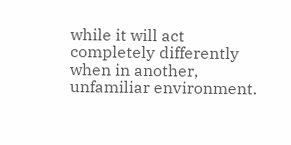while it will act completely differently when in another, unfamiliar environment.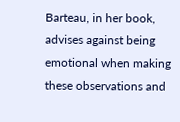Barteau, in her book, advises against being emotional when making these observations and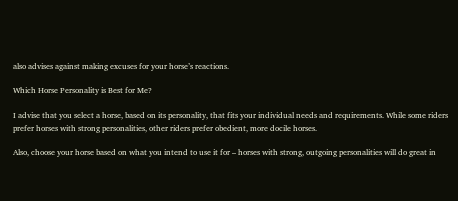also advises against making excuses for your horse’s reactions.

Which Horse Personality is Best for Me?

I advise that you select a horse, based on its personality, that fits your individual needs and requirements. While some riders prefer horses with strong personalities, other riders prefer obedient, more docile horses.

Also, choose your horse based on what you intend to use it for – horses with strong, outgoing personalities will do great in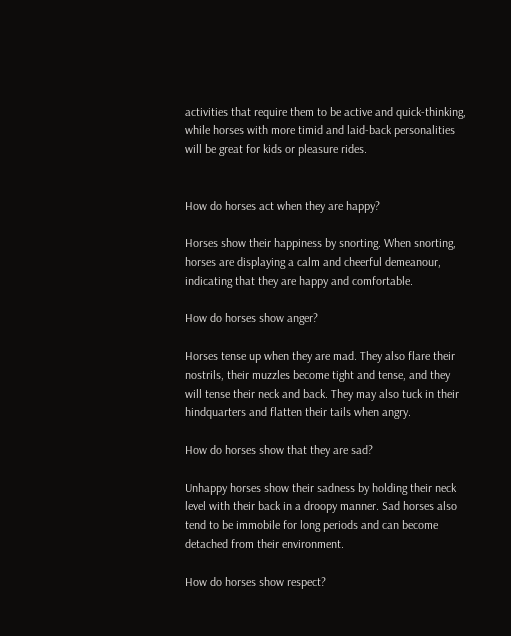activities that require them to be active and quick-thinking, while horses with more timid and laid-back personalities will be great for kids or pleasure rides.


How do horses act when they are happy?

Horses show their happiness by snorting. When snorting, horses are displaying a calm and cheerful demeanour, indicating that they are happy and comfortable.

How do horses show anger?

Horses tense up when they are mad. They also flare their nostrils, their muzzles become tight and tense, and they will tense their neck and back. They may also tuck in their hindquarters and flatten their tails when angry.

How do horses show that they are sad?

Unhappy horses show their sadness by holding their neck level with their back in a droopy manner. Sad horses also tend to be immobile for long periods and can become detached from their environment.

How do horses show respect?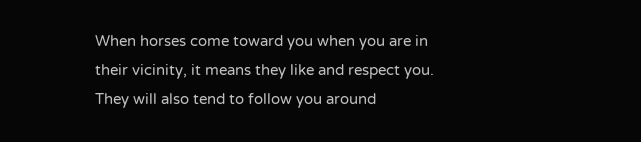When horses come toward you when you are in their vicinity, it means they like and respect you. They will also tend to follow you around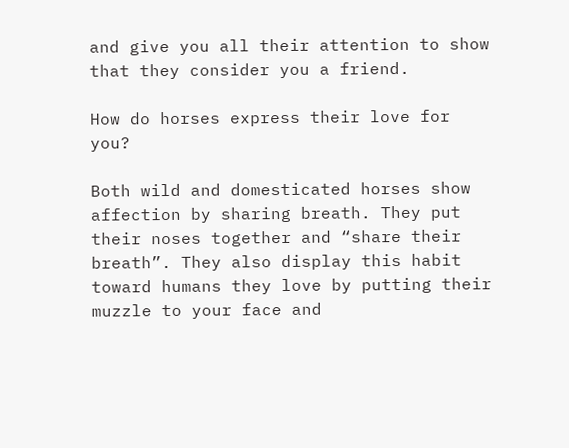and give you all their attention to show that they consider you a friend.

How do horses express their love for you?

Both wild and domesticated horses show affection by sharing breath. They put their noses together and “share their breath”. They also display this habit toward humans they love by putting their muzzle to your face and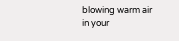blowing warm air in your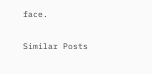face.

Similar Posts